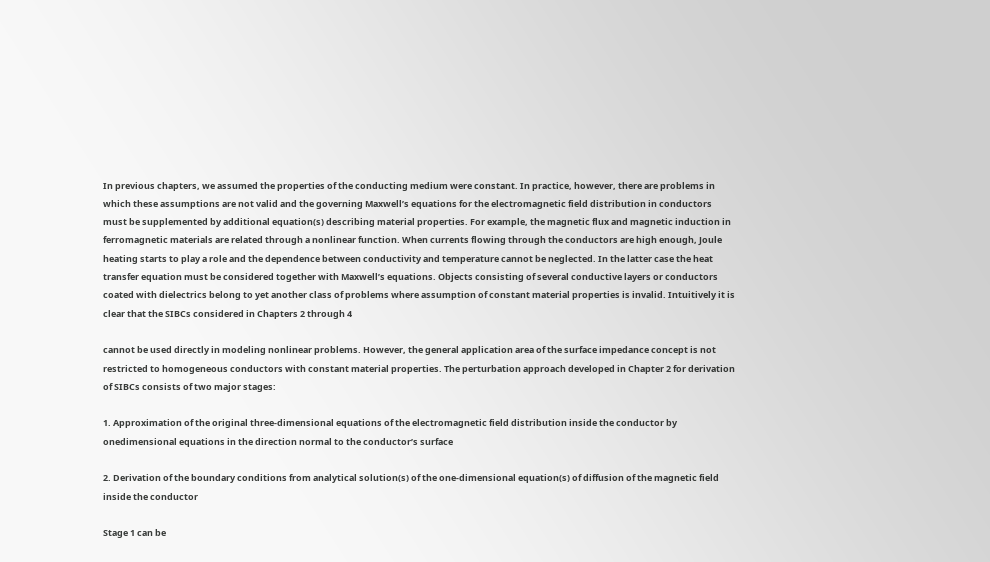In previous chapters, we assumed the properties of the conducting medium were constant. In practice, however, there are problems in which these assumptions are not valid and the governing Maxwell’s equations for the electromagnetic field distribution in conductors must be supplemented by additional equation(s) describing material properties. For example, the magnetic flux and magnetic induction in ferromagnetic materials are related through a nonlinear function. When currents flowing through the conductors are high enough, Joule heating starts to play a role and the dependence between conductivity and temperature cannot be neglected. In the latter case the heat transfer equation must be considered together with Maxwell’s equations. Objects consisting of several conductive layers or conductors coated with dielectrics belong to yet another class of problems where assumption of constant material properties is invalid. Intuitively it is clear that the SIBCs considered in Chapters 2 through 4

cannot be used directly in modeling nonlinear problems. However, the general application area of the surface impedance concept is not restricted to homogeneous conductors with constant material properties. The perturbation approach developed in Chapter 2 for derivation of SIBCs consists of two major stages:

1. Approximation of the original three-dimensional equations of the electromagnetic field distribution inside the conductor by onedimensional equations in the direction normal to the conductor’s surface

2. Derivation of the boundary conditions from analytical solution(s) of the one-dimensional equation(s) of diffusion of the magnetic field inside the conductor

Stage 1 can be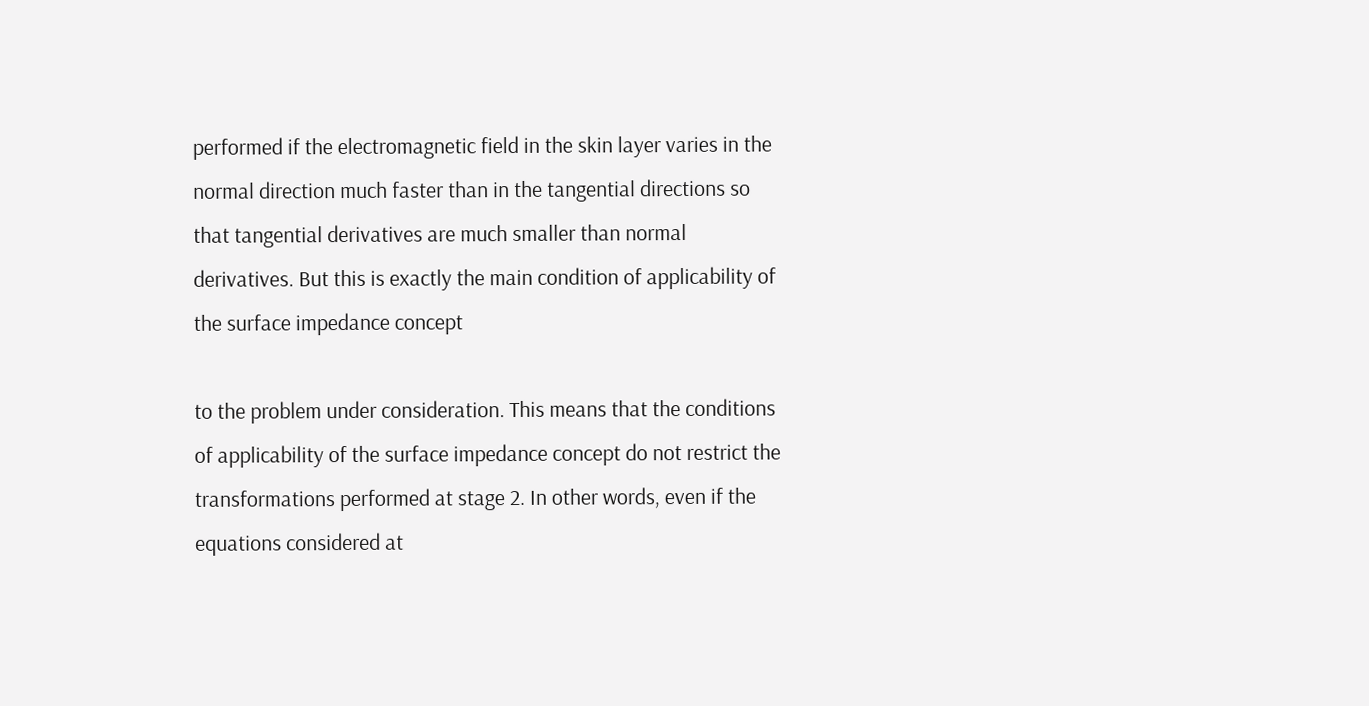performed if the electromagnetic field in the skin layer varies in the normal direction much faster than in the tangential directions so that tangential derivatives are much smaller than normal derivatives. But this is exactly the main condition of applicability of the surface impedance concept

to the problem under consideration. This means that the conditions of applicability of the surface impedance concept do not restrict the transformations performed at stage 2. In other words, even if the equations considered at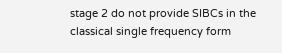stage 2 do not provide SIBCs in the classical single frequency form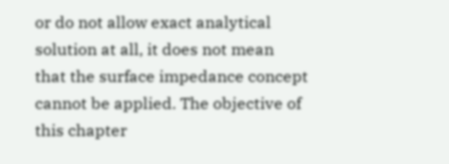or do not allow exact analytical solution at all, it does not mean that the surface impedance concept cannot be applied. The objective of this chapter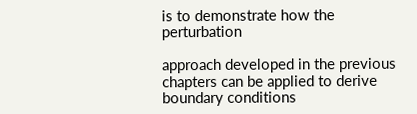is to demonstrate how the perturbation

approach developed in the previous chapters can be applied to derive boundary conditions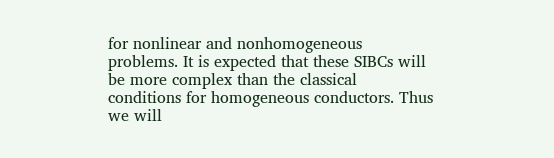for nonlinear and nonhomogeneous problems. It is expected that these SIBCs will be more complex than the classical conditions for homogeneous conductors. Thus we will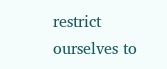restrict ourselves to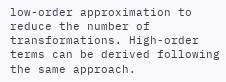low-order approximation to reduce the number of transformations. High-order terms can be derived following the same approach.